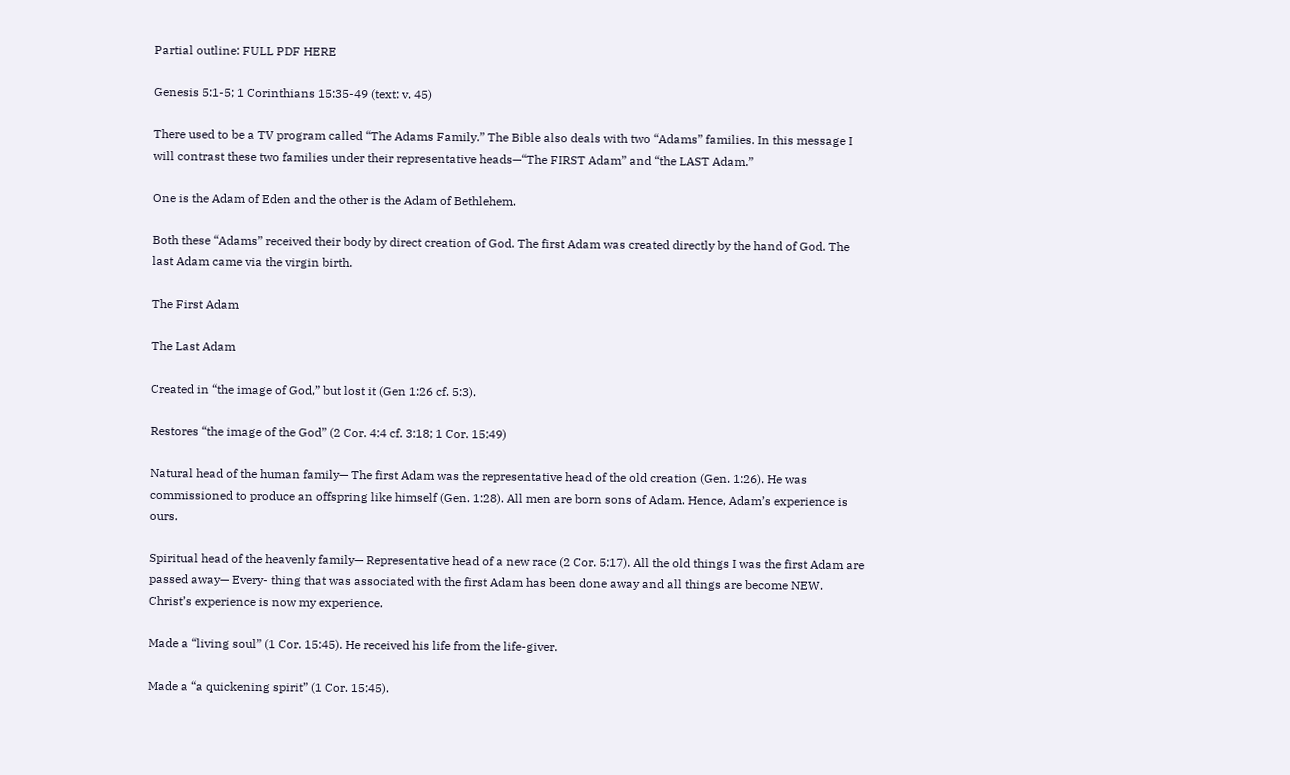Partial outline: FULL PDF HERE

Genesis 5:1-5; 1 Corinthians 15:35-49 (text: v. 45)

There used to be a TV program called “The Adams Family.” The Bible also deals with two “Adams” families. In this message I will contrast these two families under their representative heads—“The FIRST Adam” and “the LAST Adam.”

One is the Adam of Eden and the other is the Adam of Bethlehem.

Both these “Adams” received their body by direct creation of God. The first Adam was created directly by the hand of God. The last Adam came via the virgin birth.

The First Adam

The Last Adam

Created in “the image of God,” but lost it (Gen 1:26 cf. 5:3).

Restores “the image of the God” (2 Cor. 4:4 cf. 3:18; 1 Cor. 15:49)

Natural head of the human family— The first Adam was the representative head of the old creation (Gen. 1:26). He was commissioned to produce an offspring like himself (Gen. 1:28). All men are born sons of Adam. Hence, Adam’s experience is ours.

Spiritual head of the heavenly family— Representative head of a new race (2 Cor. 5:17). All the old things I was the first Adam are passed away— Every- thing that was associated with the first Adam has been done away and all things are become NEW. Christ’s experience is now my experience.

Made a “living soul” (1 Cor. 15:45). He received his life from the life-giver.

Made a “a quickening spirit” (1 Cor. 15:45).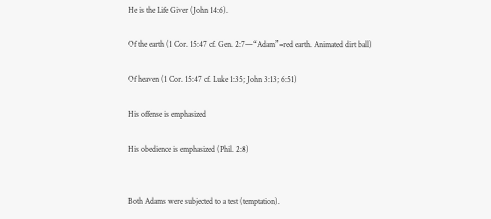He is the Life Giver (John 14:6).

Of the earth (1 Cor. 15:47 cf. Gen. 2:7—“Adam”=red earth. Animated dirt ball)

Of heaven (1 Cor. 15:47 cf. Luke 1:35; John 3:13; 6:51)

His offense is emphasized

His obedience is emphasized (Phil. 2:8)


Both Adams were subjected to a test (temptation).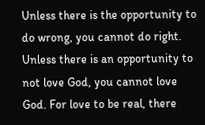Unless there is the opportunity to do wrong, you cannot do right. Unless there is an opportunity to not love God, you cannot love God. For love to be real, there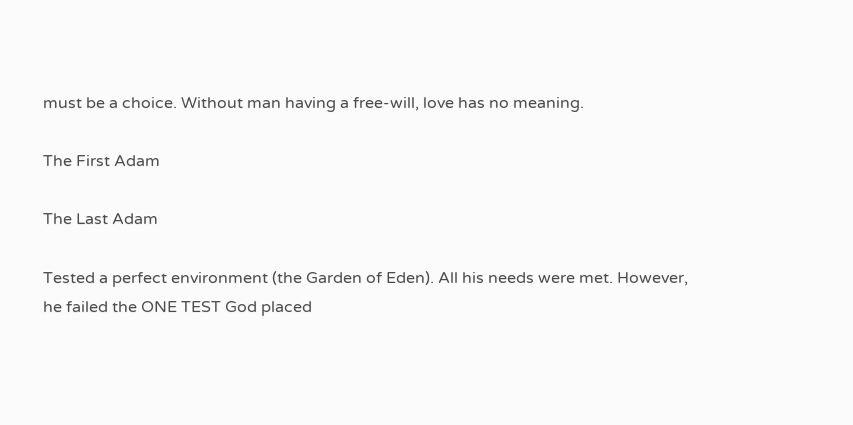must be a choice. Without man having a free-will, love has no meaning.

The First Adam

The Last Adam

Tested a perfect environment (the Garden of Eden). All his needs were met. However, he failed the ONE TEST God placed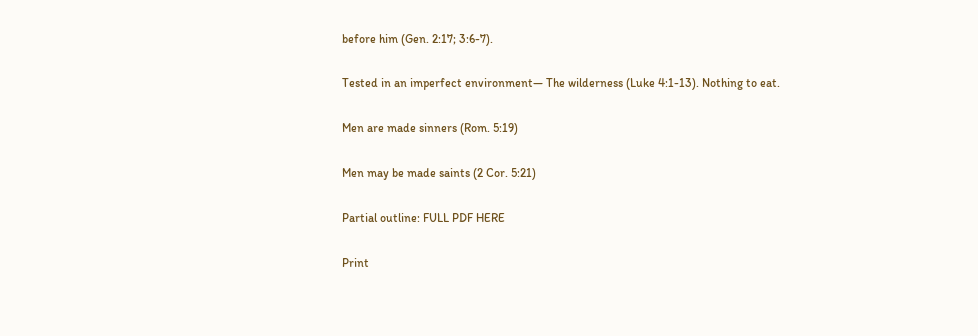before him (Gen. 2:17; 3:6-7).

Tested in an imperfect environment— The wilderness (Luke 4:1-13). Nothing to eat.

Men are made sinners (Rom. 5:19)

Men may be made saints (2 Cor. 5:21)

Partial outline: FULL PDF HERE

Print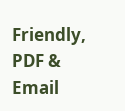Friendly, PDF & Email